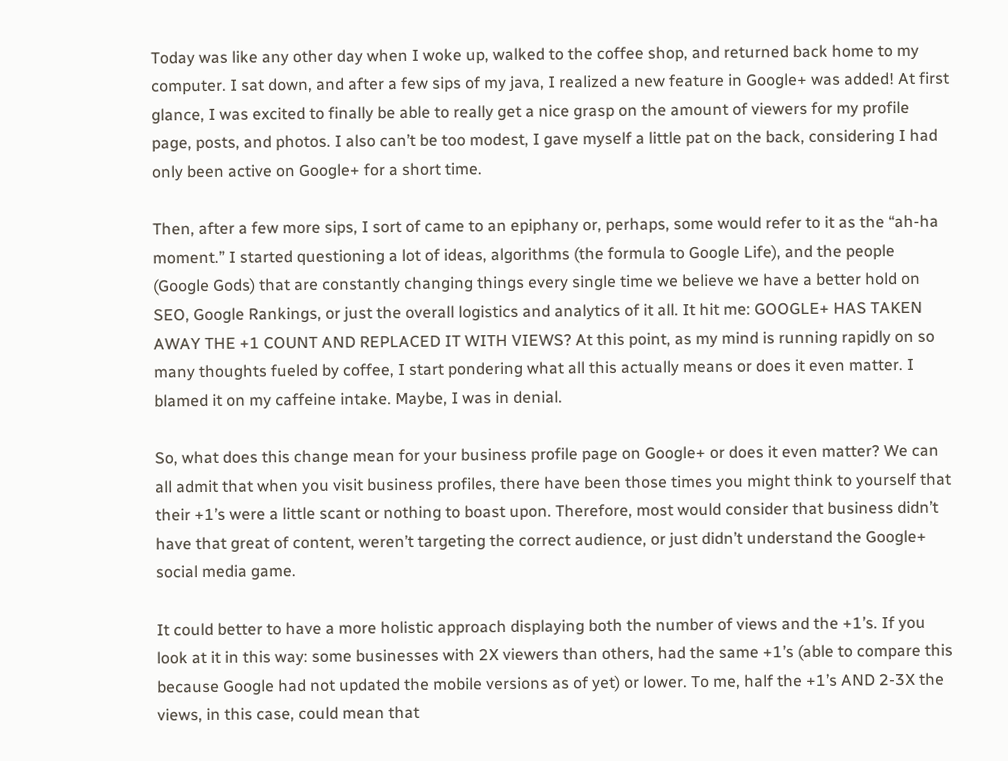Today was like any other day when I woke up, walked to the coffee shop, and returned back home to my computer. I sat down, and after a few sips of my java, I realized a new feature in Google+ was added! At first glance, I was excited to finally be able to really get a nice grasp on the amount of viewers for my profile page, posts, and photos. I also can’t be too modest, I gave myself a little pat on the back, considering I had only been active on Google+ for a short time.

Then, after a few more sips, I sort of came to an epiphany or, perhaps, some would refer to it as the “ah-ha moment.” I started questioning a lot of ideas, algorithms (the formula to Google Life), and the people (Google Gods) that are constantly changing things every single time we believe we have a better hold on SEO, Google Rankings, or just the overall logistics and analytics of it all. It hit me: GOOGLE+ HAS TAKEN AWAY THE +1 COUNT AND REPLACED IT WITH VIEWS? At this point, as my mind is running rapidly on so many thoughts fueled by coffee, I start pondering what all this actually means or does it even matter. I blamed it on my caffeine intake. Maybe, I was in denial.

So, what does this change mean for your business profile page on Google+ or does it even matter? We can all admit that when you visit business profiles, there have been those times you might think to yourself that their +1’s were a little scant or nothing to boast upon. Therefore, most would consider that business didn’t have that great of content, weren’t targeting the correct audience, or just didn’t understand the Google+ social media game.

It could better to have a more holistic approach displaying both the number of views and the +1’s. If you look at it in this way: some businesses with 2X viewers than others, had the same +1’s (able to compare this because Google had not updated the mobile versions as of yet) or lower. To me, half the +1’s AND 2-3X the views, in this case, could mean that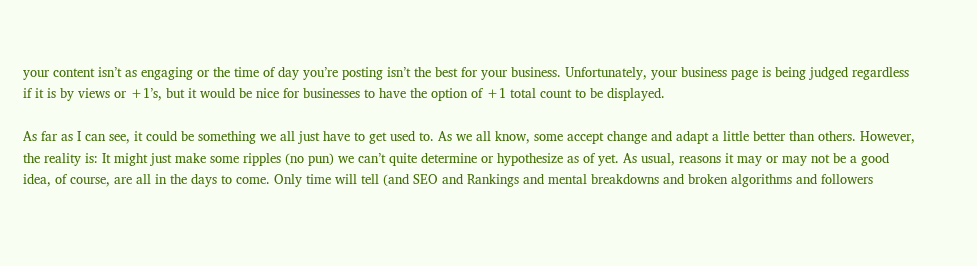your content isn’t as engaging or the time of day you’re posting isn’t the best for your business. Unfortunately, your business page is being judged regardless if it is by views or +1’s, but it would be nice for businesses to have the option of +1 total count to be displayed.

As far as I can see, it could be something we all just have to get used to. As we all know, some accept change and adapt a little better than others. However, the reality is: It might just make some ripples (no pun) we can’t quite determine or hypothesize as of yet. As usual, reasons it may or may not be a good idea, of course, are all in the days to come. Only time will tell (and SEO and Rankings and mental breakdowns and broken algorithms and followers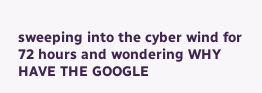sweeping into the cyber wind for 72 hours and wondering WHY HAVE THE GOOGLE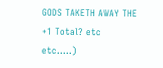GODS TAKETH AWAY THE +1 Total? etc etc…..)